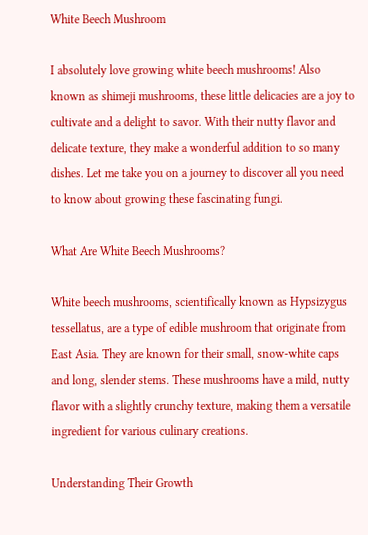White Beech Mushroom

I absolutely love growing white beech mushrooms! Also known as shimeji mushrooms, these little delicacies are a joy to cultivate and a delight to savor. With their nutty flavor and delicate texture, they make a wonderful addition to so many dishes. Let me take you on a journey to discover all you need to know about growing these fascinating fungi.

What Are White Beech Mushrooms?

White beech mushrooms, scientifically known as Hypsizygus tessellatus, are a type of edible mushroom that originate from East Asia. They are known for their small, snow-white caps and long, slender stems. These mushrooms have a mild, nutty flavor with a slightly crunchy texture, making them a versatile ingredient for various culinary creations.

Understanding Their Growth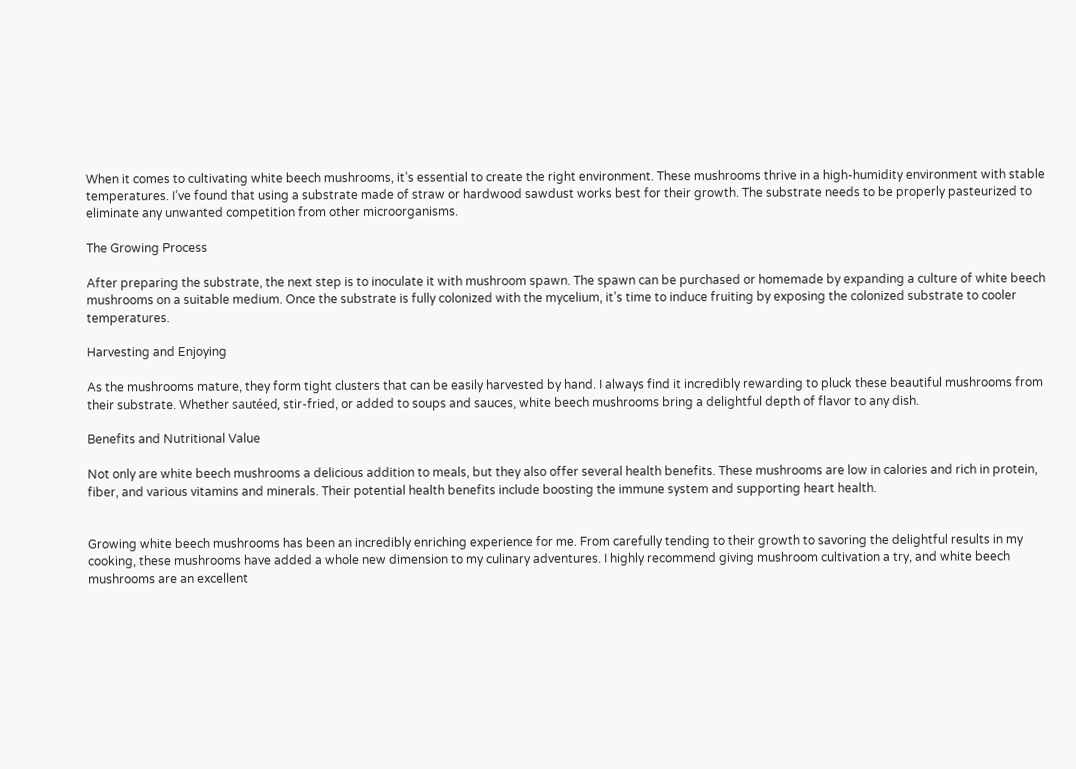When it comes to cultivating white beech mushrooms, it’s essential to create the right environment. These mushrooms thrive in a high-humidity environment with stable temperatures. I’ve found that using a substrate made of straw or hardwood sawdust works best for their growth. The substrate needs to be properly pasteurized to eliminate any unwanted competition from other microorganisms.

The Growing Process

After preparing the substrate, the next step is to inoculate it with mushroom spawn. The spawn can be purchased or homemade by expanding a culture of white beech mushrooms on a suitable medium. Once the substrate is fully colonized with the mycelium, it’s time to induce fruiting by exposing the colonized substrate to cooler temperatures.

Harvesting and Enjoying

As the mushrooms mature, they form tight clusters that can be easily harvested by hand. I always find it incredibly rewarding to pluck these beautiful mushrooms from their substrate. Whether sautéed, stir-fried, or added to soups and sauces, white beech mushrooms bring a delightful depth of flavor to any dish.

Benefits and Nutritional Value

Not only are white beech mushrooms a delicious addition to meals, but they also offer several health benefits. These mushrooms are low in calories and rich in protein, fiber, and various vitamins and minerals. Their potential health benefits include boosting the immune system and supporting heart health.


Growing white beech mushrooms has been an incredibly enriching experience for me. From carefully tending to their growth to savoring the delightful results in my cooking, these mushrooms have added a whole new dimension to my culinary adventures. I highly recommend giving mushroom cultivation a try, and white beech mushrooms are an excellent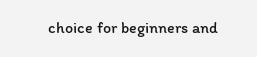choice for beginners and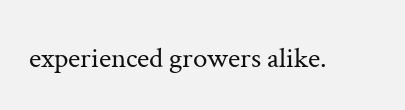experienced growers alike.